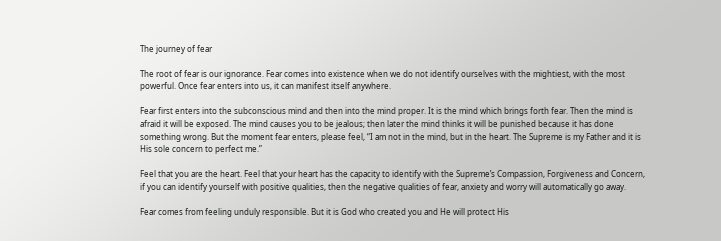The journey of fear

The root of fear is our ignorance. Fear comes into existence when we do not identify ourselves with the mightiest, with the most powerful. Once fear enters into us, it can manifest itself anywhere.

Fear first enters into the subconscious mind and then into the mind proper. It is the mind which brings forth fear. Then the mind is afraid it will be exposed. The mind causes you to be jealous; then later the mind thinks it will be punished because it has done something wrong. But the moment fear enters, please feel, “I am not in the mind, but in the heart. The Supreme is my Father and it is His sole concern to perfect me.”

Feel that you are the heart. Feel that your heart has the capacity to identify with the Supreme’s Compassion, Forgiveness and Concern, if you can identify yourself with positive qualities, then the negative qualities of fear, anxiety and worry will automatically go away.

Fear comes from feeling unduly responsible. But it is God who created you and He will protect His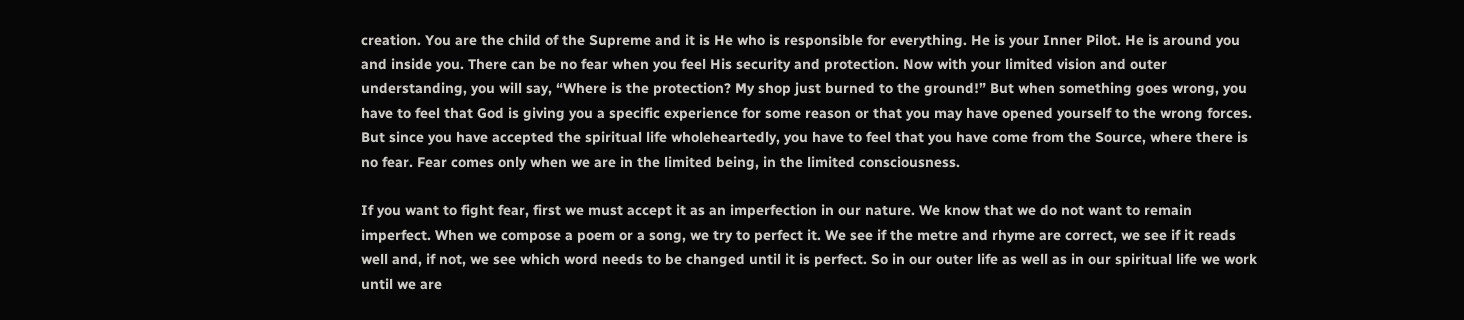creation. You are the child of the Supreme and it is He who is responsible for everything. He is your Inner Pilot. He is around you and inside you. There can be no fear when you feel His security and protection. Now with your limited vision and outer understanding, you will say, “Where is the protection? My shop just burned to the ground!” But when something goes wrong, you have to feel that God is giving you a specific experience for some reason or that you may have opened yourself to the wrong forces. But since you have accepted the spiritual life wholeheartedly, you have to feel that you have come from the Source, where there is no fear. Fear comes only when we are in the limited being, in the limited consciousness.

If you want to fight fear, first we must accept it as an imperfection in our nature. We know that we do not want to remain imperfect. When we compose a poem or a song, we try to perfect it. We see if the metre and rhyme are correct, we see if it reads well and, if not, we see which word needs to be changed until it is perfect. So in our outer life as well as in our spiritual life we work until we are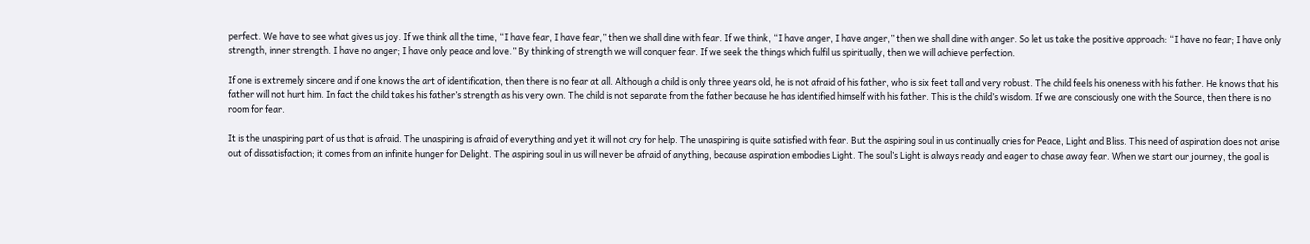perfect. We have to see what gives us joy. If we think all the time, “I have fear, I have fear,” then we shall dine with fear. If we think, “I have anger, I have anger,” then we shall dine with anger. So let us take the positive approach: “I have no fear; I have only strength, inner strength. I have no anger; I have only peace and love.” By thinking of strength we will conquer fear. If we seek the things which fulfil us spiritually, then we will achieve perfection.

If one is extremely sincere and if one knows the art of identification, then there is no fear at all. Although a child is only three years old, he is not afraid of his father, who is six feet tall and very robust. The child feels his oneness with his father. He knows that his father will not hurt him. In fact the child takes his father’s strength as his very own. The child is not separate from the father because he has identified himself with his father. This is the child’s wisdom. If we are consciously one with the Source, then there is no room for fear.

It is the unaspiring part of us that is afraid. The unaspiring is afraid of everything and yet it will not cry for help. The unaspiring is quite satisfied with fear. But the aspiring soul in us continually cries for Peace, Light and Bliss. This need of aspiration does not arise out of dissatisfaction; it comes from an infinite hunger for Delight. The aspiring soul in us will never be afraid of anything, because aspiration embodies Light. The soul’s Light is always ready and eager to chase away fear. When we start our journey, the goal is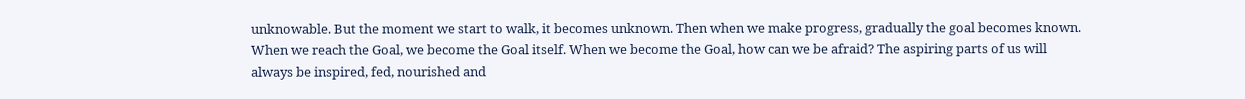unknowable. But the moment we start to walk, it becomes unknown. Then when we make progress, gradually the goal becomes known. When we reach the Goal, we become the Goal itself. When we become the Goal, how can we be afraid? The aspiring parts of us will always be inspired, fed, nourished and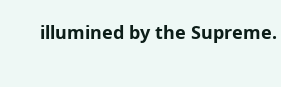illumined by the Supreme.